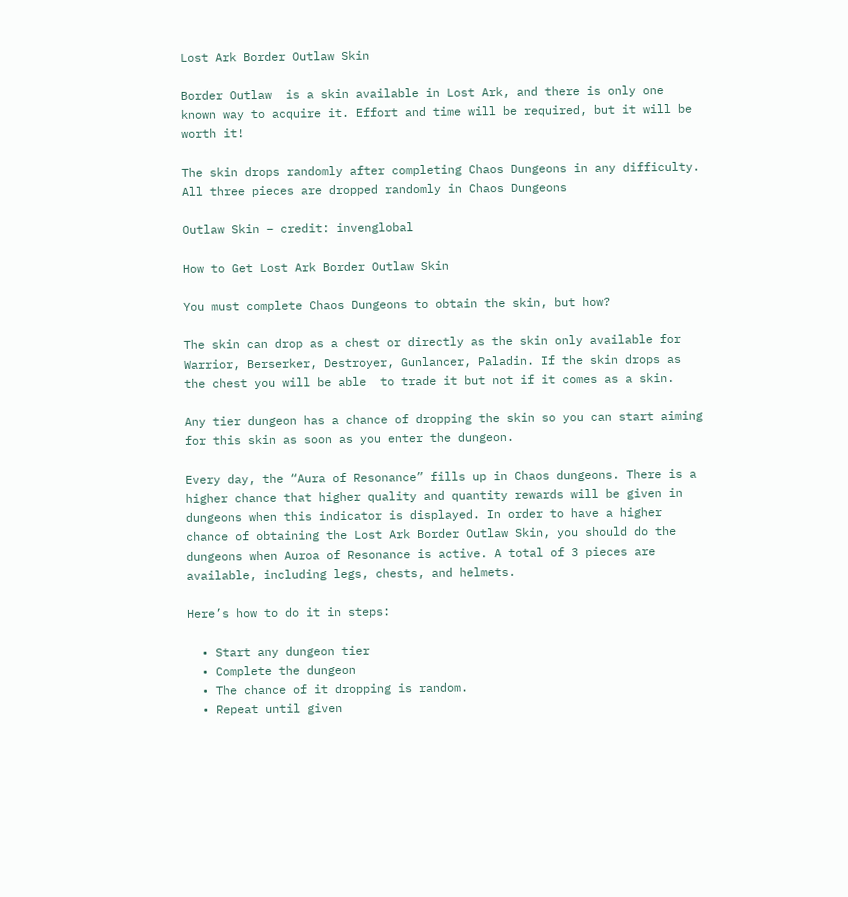Lost Ark Border Outlaw Skin

Border Outlaw  is a skin available in Lost Ark, and there is only one known way to acquire it. Effort and time will be required, but it will be worth it!

The skin drops randomly after completing Chaos Dungeons in any difficulty. All three pieces are dropped randomly in Chaos Dungeons

Outlaw Skin – credit: invenglobal

How to Get Lost Ark Border Outlaw Skin

You must complete Chaos Dungeons to obtain the skin, but how?

The skin can drop as a chest or directly as the skin only available for Warrior, Berserker, Destroyer, Gunlancer, Paladin. If the skin drops as the chest you will be able  to trade it but not if it comes as a skin.

Any tier dungeon has a chance of dropping the skin so you can start aiming for this skin as soon as you enter the dungeon.

Every day, the “Aura of Resonance” fills up in Chaos dungeons. There is a higher chance that higher quality and quantity rewards will be given in dungeons when this indicator is displayed. In order to have a higher chance of obtaining the Lost Ark Border Outlaw Skin, you should do the dungeons when Auroa of Resonance is active. A total of 3 pieces are available, including legs, chests, and helmets.

Here’s how to do it in steps:

  • Start any dungeon tier
  • Complete the dungeon
  • The chance of it dropping is random.
  • Repeat until given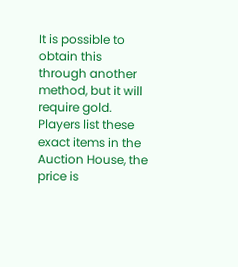It is possible to obtain this through another method, but it will require gold. Players list these exact items in the Auction House, the price is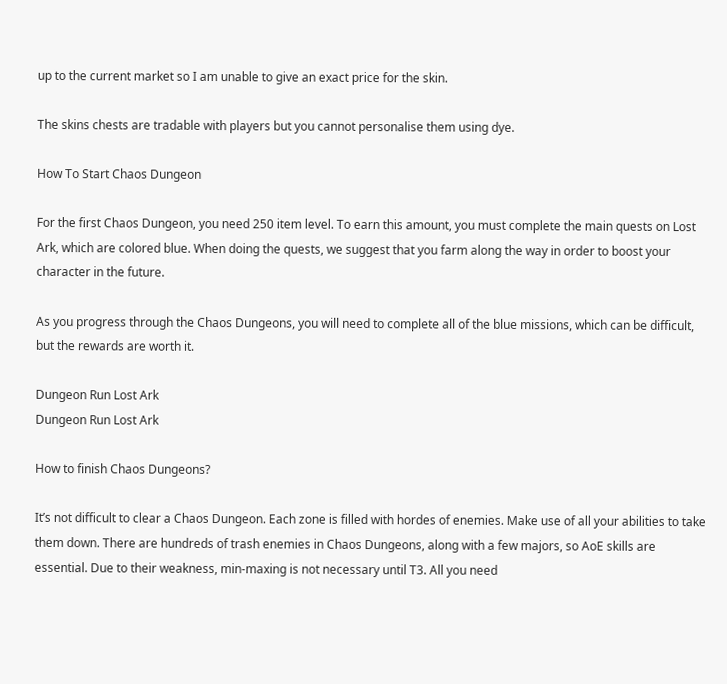up to the current market so I am unable to give an exact price for the skin.

The skins chests are tradable with players but you cannot personalise them using dye.

How To Start Chaos Dungeon

For the first Chaos Dungeon, you need 250 item level. To earn this amount, you must complete the main quests on Lost Ark, which are colored blue. When doing the quests, we suggest that you farm along the way in order to boost your character in the future.

As you progress through the Chaos Dungeons, you will need to complete all of the blue missions, which can be difficult, but the rewards are worth it.

Dungeon Run Lost Ark
Dungeon Run Lost Ark

How to finish Chaos Dungeons?

It’s not difficult to clear a Chaos Dungeon. Each zone is filled with hordes of enemies. Make use of all your abilities to take them down. There are hundreds of trash enemies in Chaos Dungeons, along with a few majors, so AoE skills are essential. Due to their weakness, min-maxing is not necessary until T3. All you need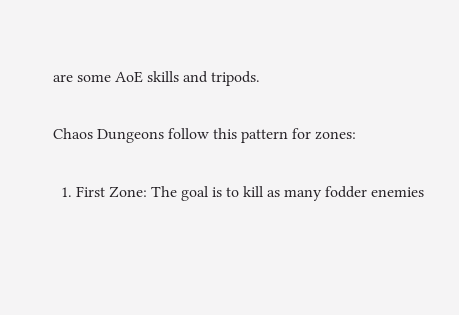are some AoE skills and tripods.

Chaos Dungeons follow this pattern for zones:

  1. First Zone: The goal is to kill as many fodder enemies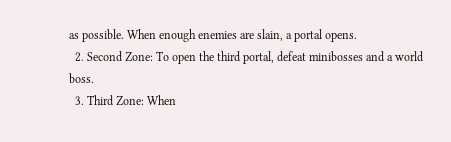as possible. When enough enemies are slain, a portal opens.
  2. Second Zone: To open the third portal, defeat minibosses and a world boss.
  3. Third Zone: When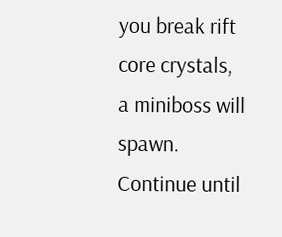you break rift core crystals, a miniboss will spawn. Continue until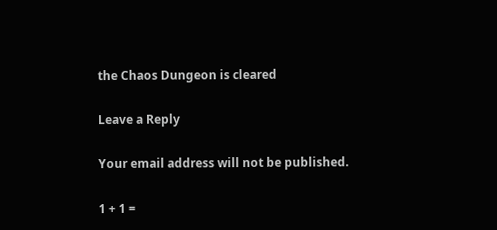the Chaos Dungeon is cleared

Leave a Reply

Your email address will not be published.

1 + 1 =